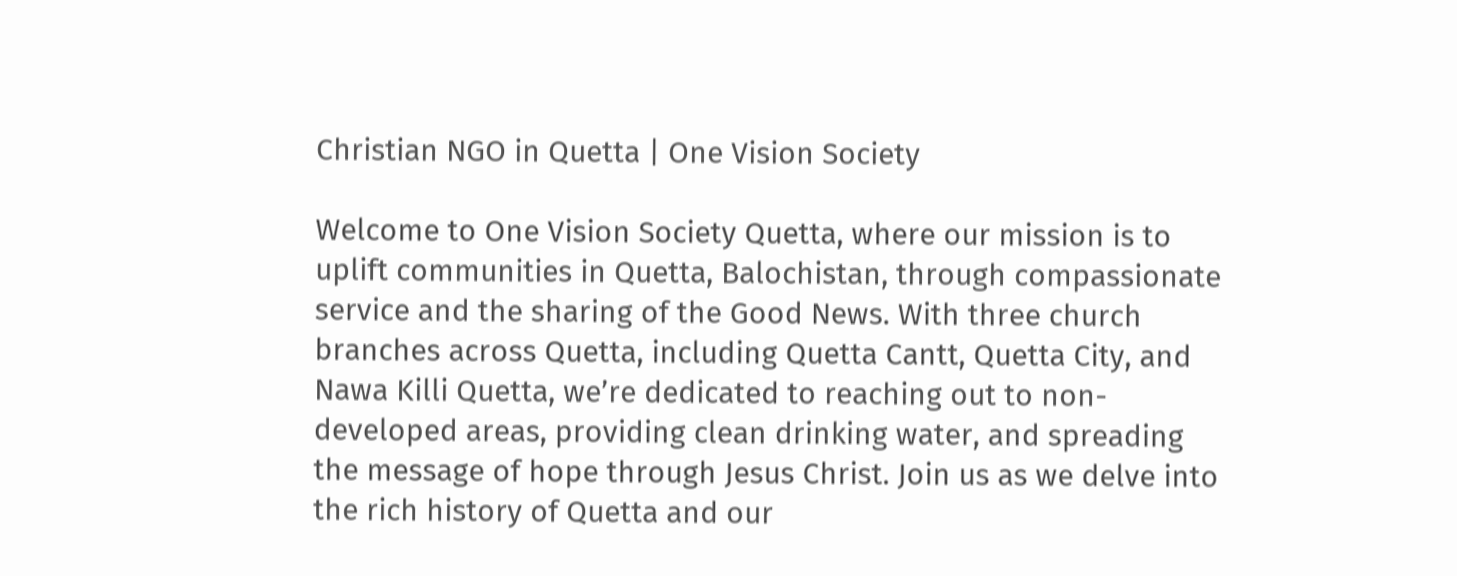Christian NGO in Quetta | One Vision Society

Welcome to One Vision Society Quetta, where our mission is to uplift communities in Quetta, Balochistan, through compassionate service and the sharing of the Good News. With three church branches across Quetta, including Quetta Cantt, Quetta City, and Nawa Killi Quetta, we’re dedicated to reaching out to non-developed areas, providing clean drinking water, and spreading the message of hope through Jesus Christ. Join us as we delve into the rich history of Quetta and our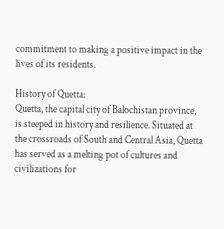commitment to making a positive impact in the lives of its residents.

History of Quetta:
Quetta, the capital city of Balochistan province, is steeped in history and resilience. Situated at the crossroads of South and Central Asia, Quetta has served as a melting pot of cultures and civilizations for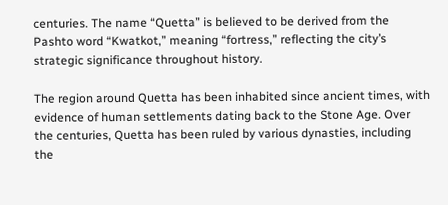centuries. The name “Quetta” is believed to be derived from the Pashto word “Kwatkot,” meaning “fortress,” reflecting the city’s strategic significance throughout history.

The region around Quetta has been inhabited since ancient times, with evidence of human settlements dating back to the Stone Age. Over the centuries, Quetta has been ruled by various dynasties, including the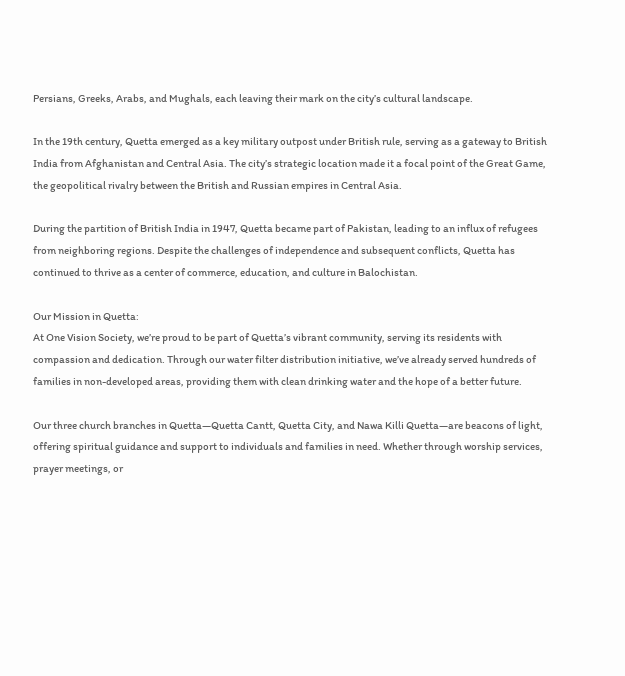Persians, Greeks, Arabs, and Mughals, each leaving their mark on the city’s cultural landscape.

In the 19th century, Quetta emerged as a key military outpost under British rule, serving as a gateway to British India from Afghanistan and Central Asia. The city’s strategic location made it a focal point of the Great Game, the geopolitical rivalry between the British and Russian empires in Central Asia.

During the partition of British India in 1947, Quetta became part of Pakistan, leading to an influx of refugees from neighboring regions. Despite the challenges of independence and subsequent conflicts, Quetta has continued to thrive as a center of commerce, education, and culture in Balochistan.

Our Mission in Quetta:
At One Vision Society, we’re proud to be part of Quetta’s vibrant community, serving its residents with compassion and dedication. Through our water filter distribution initiative, we’ve already served hundreds of families in non-developed areas, providing them with clean drinking water and the hope of a better future.

Our three church branches in Quetta—Quetta Cantt, Quetta City, and Nawa Killi Quetta—are beacons of light, offering spiritual guidance and support to individuals and families in need. Whether through worship services, prayer meetings, or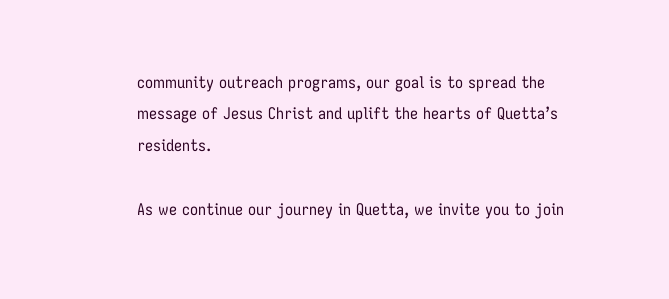community outreach programs, our goal is to spread the message of Jesus Christ and uplift the hearts of Quetta’s residents.

As we continue our journey in Quetta, we invite you to join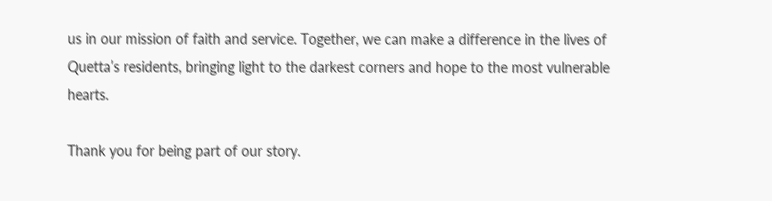us in our mission of faith and service. Together, we can make a difference in the lives of Quetta’s residents, bringing light to the darkest corners and hope to the most vulnerable hearts.

Thank you for being part of our story.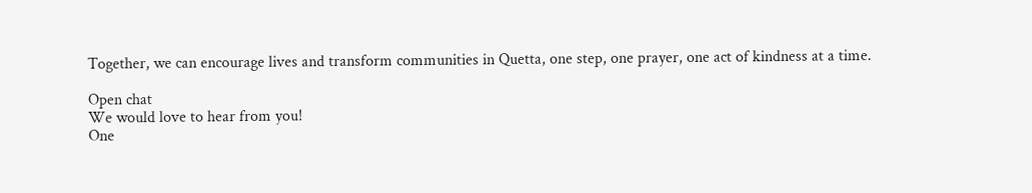Together, we can encourage lives and transform communities in Quetta, one step, one prayer, one act of kindness at a time.

Open chat
We would love to hear from you!
One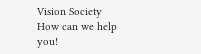Vision Society
How can we help you!